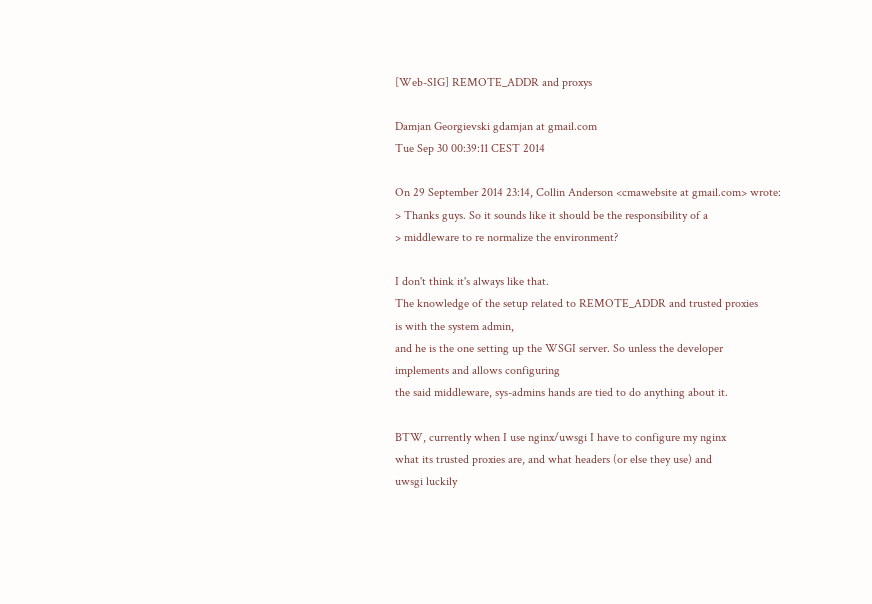[Web-SIG] REMOTE_ADDR and proxys

Damjan Georgievski gdamjan at gmail.com
Tue Sep 30 00:39:11 CEST 2014

On 29 September 2014 23:14, Collin Anderson <cmawebsite at gmail.com> wrote:
> Thanks guys. So it sounds like it should be the responsibility of a
> middleware to re normalize the environment?

I don't think it's always like that.
The knowledge of the setup related to REMOTE_ADDR and trusted proxies
is with the system admin,
and he is the one setting up the WSGI server. So unless the developer
implements and allows configuring
the said middleware, sys-admins hands are tied to do anything about it.

BTW, currently when I use nginx/uwsgi I have to configure my nginx
what its trusted proxies are, and what headers (or else they use) and
uwsgi luckily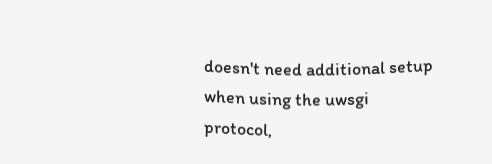doesn't need additional setup when using the uwsgi
protocol,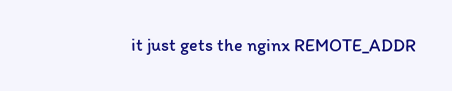it just gets the nginx REMOTE_ADDR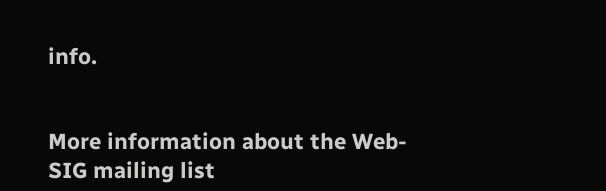info.


More information about the Web-SIG mailing list